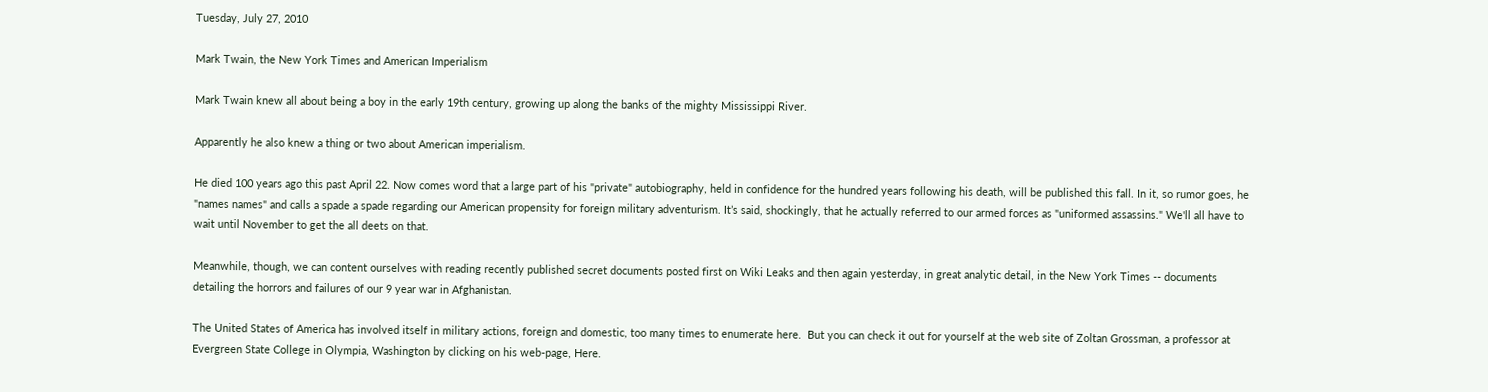Tuesday, July 27, 2010

Mark Twain, the New York Times and American Imperialism

Mark Twain knew all about being a boy in the early 19th century, growing up along the banks of the mighty Mississippi River.

Apparently he also knew a thing or two about American imperialism.

He died 100 years ago this past April 22. Now comes word that a large part of his "private" autobiography, held in confidence for the hundred years following his death, will be published this fall. In it, so rumor goes, he "names names" and calls a spade a spade regarding our American propensity for foreign military adventurism. It’s said, shockingly, that he actually referred to our armed forces as "uniformed assassins." We'll all have to wait until November to get the all deets on that.

Meanwhile, though, we can content ourselves with reading recently published secret documents posted first on Wiki Leaks and then again yesterday, in great analytic detail, in the New York Times -- documents detailing the horrors and failures of our 9 year war in Afghanistan.

The United States of America has involved itself in military actions, foreign and domestic, too many times to enumerate here.  But you can check it out for yourself at the web site of Zoltan Grossman, a professor at Evergreen State College in Olympia, Washington by clicking on his web-page, Here.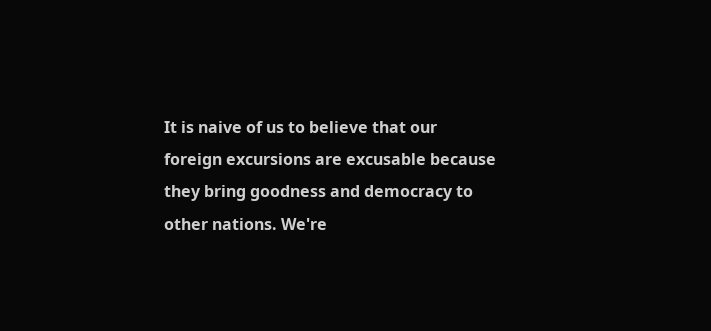It is naive of us to believe that our foreign excursions are excusable because they bring goodness and democracy to other nations. We're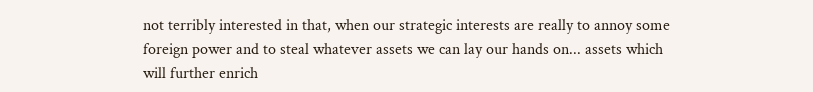not terribly interested in that, when our strategic interests are really to annoy some foreign power and to steal whatever assets we can lay our hands on... assets which will further enrich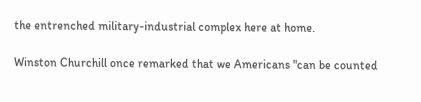the entrenched military-industrial complex here at home.

Winston Churchill once remarked that we Americans "can be counted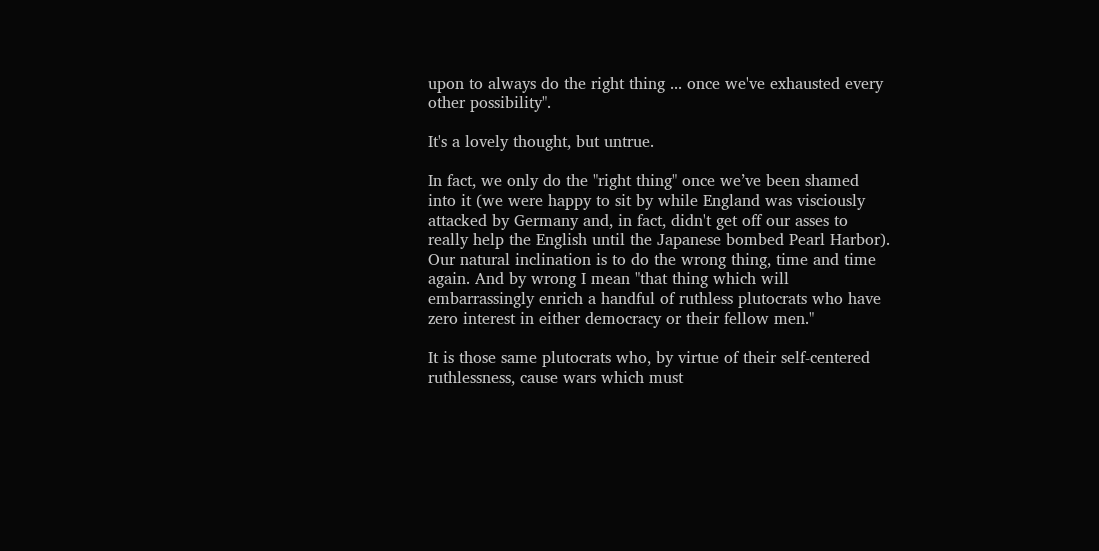upon to always do the right thing ... once we've exhausted every other possibility".

It's a lovely thought, but untrue.

In fact, we only do the "right thing" once we’ve been shamed into it (we were happy to sit by while England was visciously attacked by Germany and, in fact, didn't get off our asses to really help the English until the Japanese bombed Pearl Harbor). Our natural inclination is to do the wrong thing, time and time again. And by wrong I mean "that thing which will embarrassingly enrich a handful of ruthless plutocrats who have zero interest in either democracy or their fellow men."

It is those same plutocrats who, by virtue of their self-centered ruthlessness, cause wars which must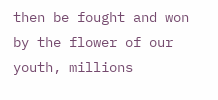then be fought and won by the flower of our youth, millions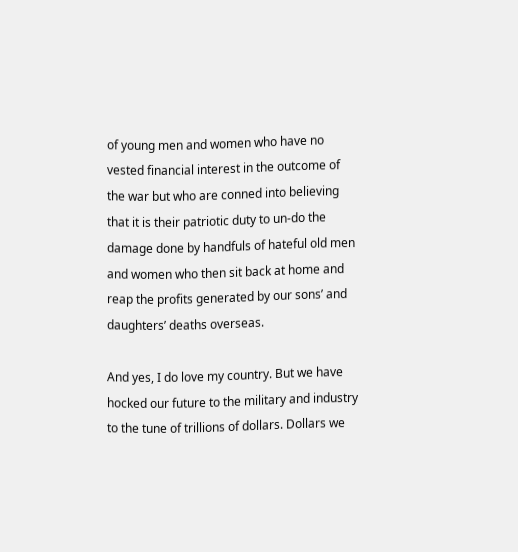of young men and women who have no vested financial interest in the outcome of the war but who are conned into believing that it is their patriotic duty to un-do the damage done by handfuls of hateful old men and women who then sit back at home and reap the profits generated by our sons’ and daughters’ deaths overseas.

And yes, I do love my country. But we have hocked our future to the military and industry to the tune of trillions of dollars. Dollars we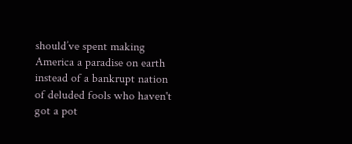should’ve spent making America a paradise on earth instead of a bankrupt nation of deluded fools who haven't got a pot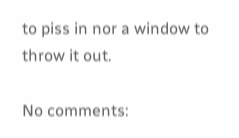to piss in nor a window to throw it out.

No comments: